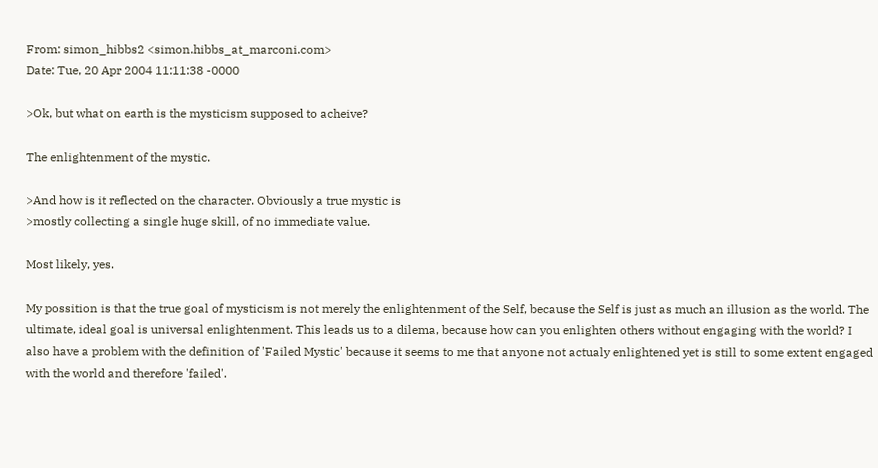From: simon_hibbs2 <simon.hibbs_at_marconi.com>
Date: Tue, 20 Apr 2004 11:11:38 -0000

>Ok, but what on earth is the mysticism supposed to acheive?

The enlightenment of the mystic.

>And how is it reflected on the character. Obviously a true mystic is
>mostly collecting a single huge skill, of no immediate value.

Most likely, yes.

My possition is that the true goal of mysticism is not merely the enlightenment of the Self, because the Self is just as much an illusion as the world. The ultimate, ideal goal is universal enlightenment. This leads us to a dilema, because how can you enlighten others without engaging with the world? I also have a problem with the definition of 'Failed Mystic' because it seems to me that anyone not actualy enlightened yet is still to some extent engaged with the world and therefore 'failed'.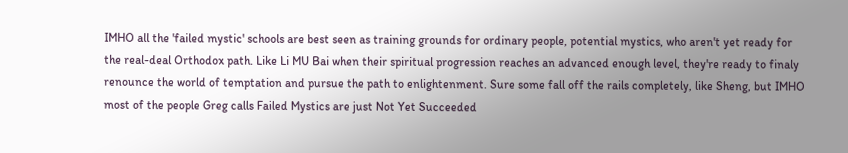IMHO all the 'failed mystic' schools are best seen as training grounds for ordinary people, potential mystics, who aren't yet ready for the real-deal Orthodox path. Like Li MU Bai when their spiritual progression reaches an advanced enough level, they're ready to finaly renounce the world of temptation and pursue the path to enlightenment. Sure some fall off the rails completely, like Sheng, but IMHO most of the people Greg calls Failed Mystics are just Not Yet Succeeded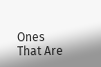Ones That Are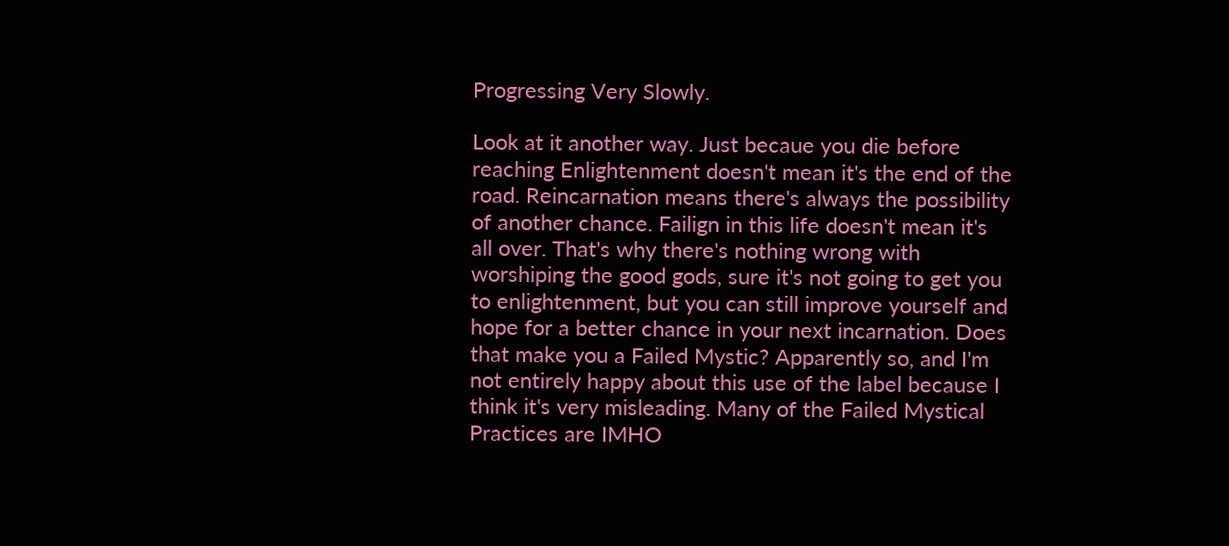Progressing Very Slowly.

Look at it another way. Just becaue you die before reaching Enlightenment doesn't mean it's the end of the road. Reincarnation means there's always the possibility of another chance. Failign in this life doesn't mean it's all over. That's why there's nothing wrong with worshiping the good gods, sure it's not going to get you to enlightenment, but you can still improve yourself and hope for a better chance in your next incarnation. Does that make you a Failed Mystic? Apparently so, and I'm not entirely happy about this use of the label because I think it's very misleading. Many of the Failed Mystical Practices are IMHO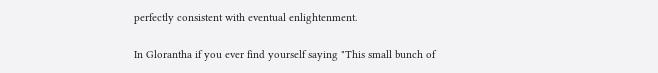perfectly consistent with eventual enlightenment.

In Glorantha if you ever find yourself saying "This small bunch of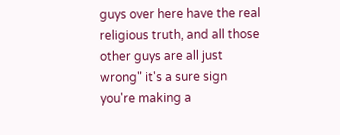guys over here have the real religious truth, and all those other guys are all just wrong" it's a sure sign you're making a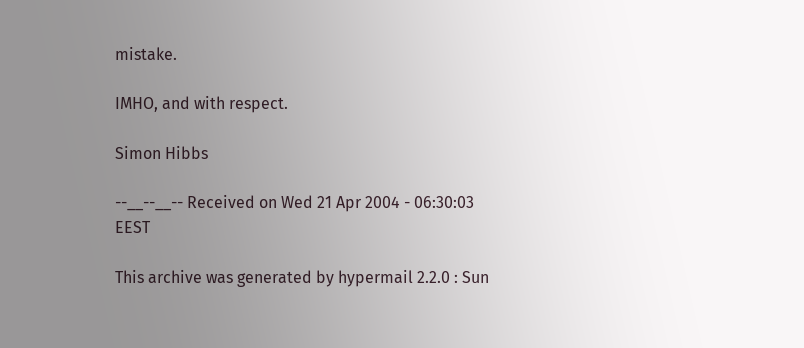mistake.

IMHO, and with respect.

Simon Hibbs

--__--__-- Received on Wed 21 Apr 2004 - 06:30:03 EEST

This archive was generated by hypermail 2.2.0 : Sun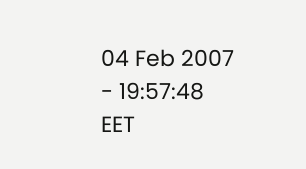04 Feb 2007 - 19:57:48 EET